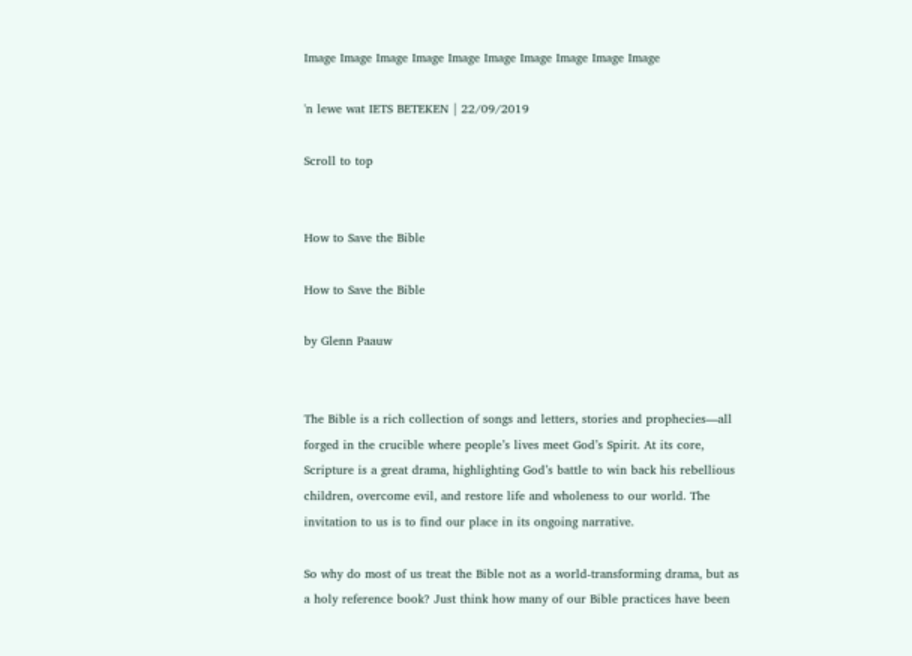Image Image Image Image Image Image Image Image Image Image

'n lewe wat IETS BETEKEN | 22/09/2019

Scroll to top


How to Save the Bible

How to Save the Bible

by Glenn Paauw


The Bible is a rich collection of songs and letters, stories and prophecies—all forged in the crucible where people’s lives meet God’s Spirit. At its core, Scripture is a great drama, highlighting God’s battle to win back his rebellious children, overcome evil, and restore life and wholeness to our world. The invitation to us is to find our place in its ongoing narrative.

So why do most of us treat the Bible not as a world-transforming drama, but as a holy reference book? Just think how many of our Bible practices have been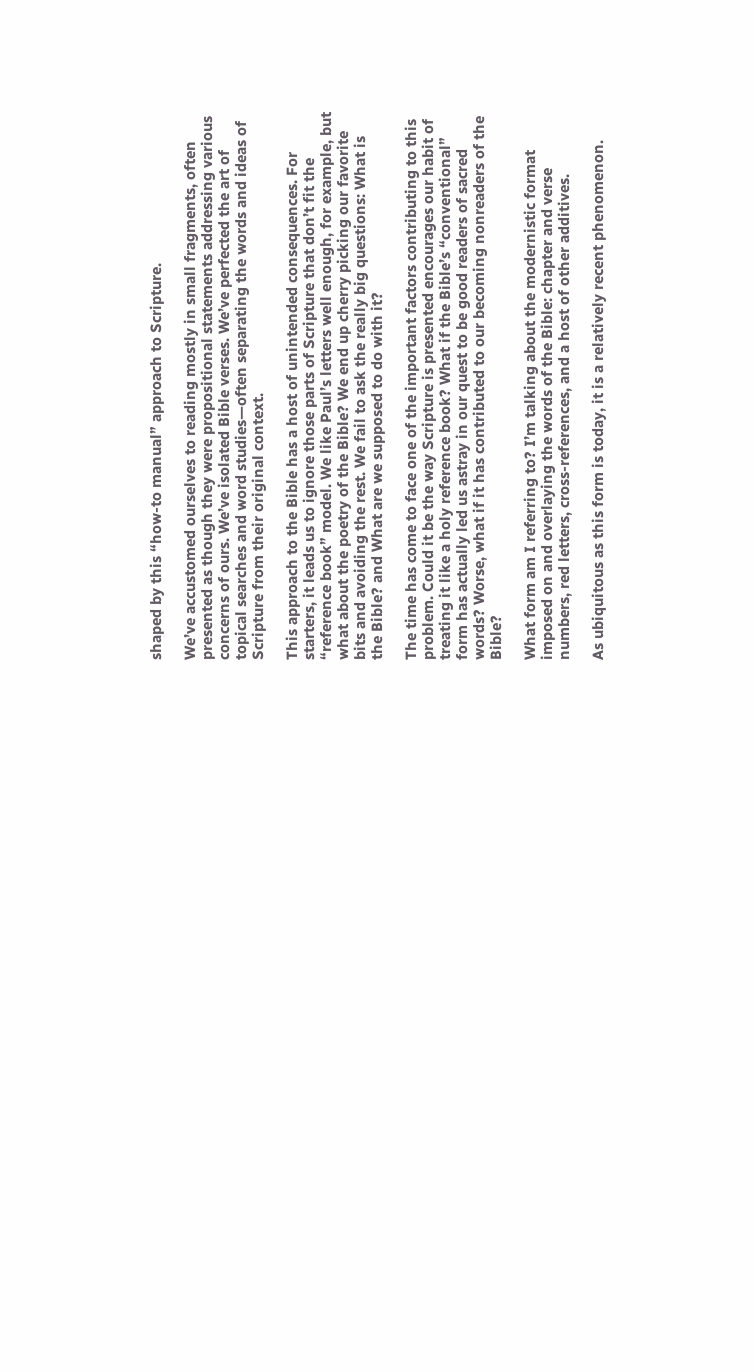shaped by this “how-to manual” approach to Scripture.

We’ve accustomed ourselves to reading mostly in small fragments, often presented as though they were propositional statements addressing various concerns of ours. We’ve isolated Bible verses. We’ve perfected the art of topical searches and word studies—often separating the words and ideas of Scripture from their original context.

This approach to the Bible has a host of unintended consequences. For starters, it leads us to ignore those parts of Scripture that don’t fit the “reference book” model. We like Paul’s letters well enough, for example, but what about the poetry of the Bible? We end up cherry picking our favorite bits and avoiding the rest. We fail to ask the really big questions: What is the Bible? and What are we supposed to do with it?

The time has come to face one of the important factors contributing to this problem. Could it be the way Scripture is presented encourages our habit of treating it like a holy reference book? What if the Bible’s “conventional” form has actually led us astray in our quest to be good readers of sacred words? Worse, what if it has contributed to our becoming nonreaders of the Bible?

What form am I referring to? I’m talking about the modernistic format imposed on and overlaying the words of the Bible: chapter and verse numbers, red letters, cross-references, and a host of other additives.

As ubiquitous as this form is today, it is a relatively recent phenomenon.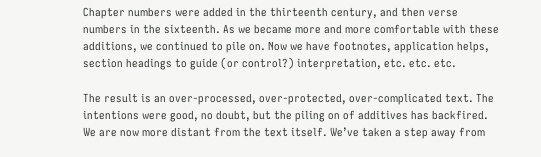Chapter numbers were added in the thirteenth century, and then verse numbers in the sixteenth. As we became more and more comfortable with these additions, we continued to pile on. Now we have footnotes, application helps, section headings to guide (or control?) interpretation, etc. etc. etc.

The result is an over-processed, over-protected, over-complicated text. The intentions were good, no doubt, but the piling on of additives has backfired. We are now more distant from the text itself. We’ve taken a step away from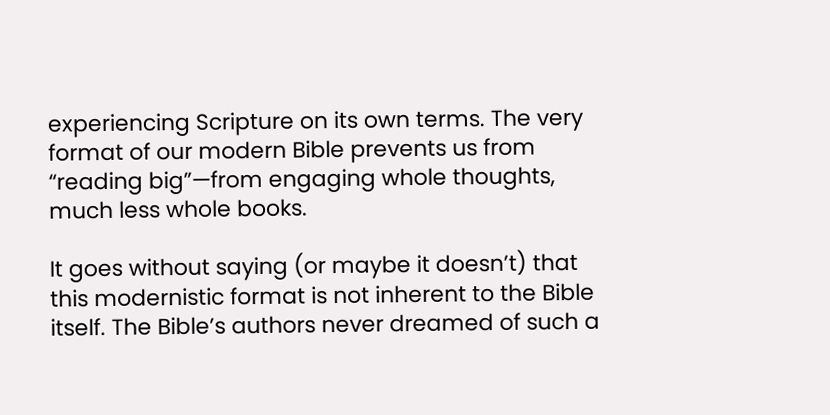experiencing Scripture on its own terms. The very format of our modern Bible prevents us from “reading big”—from engaging whole thoughts, much less whole books.

It goes without saying (or maybe it doesn’t) that this modernistic format is not inherent to the Bible itself. The Bible’s authors never dreamed of such a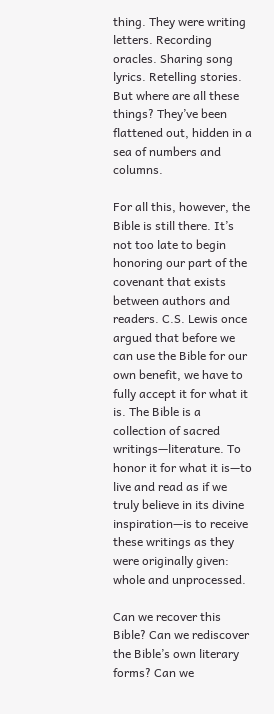thing. They were writing letters. Recording oracles. Sharing song lyrics. Retelling stories. But where are all these things? They’ve been flattened out, hidden in a sea of numbers and columns.

For all this, however, the Bible is still there. It’s not too late to begin honoring our part of the covenant that exists between authors and readers. C.S. Lewis once argued that before we can use the Bible for our own benefit, we have to fully accept it for what it is. The Bible is a collection of sacred writings—literature. To honor it for what it is—to live and read as if we truly believe in its divine inspiration—is to receive these writings as they were originally given: whole and unprocessed.

Can we recover this Bible? Can we rediscover the Bible’s own literary forms? Can we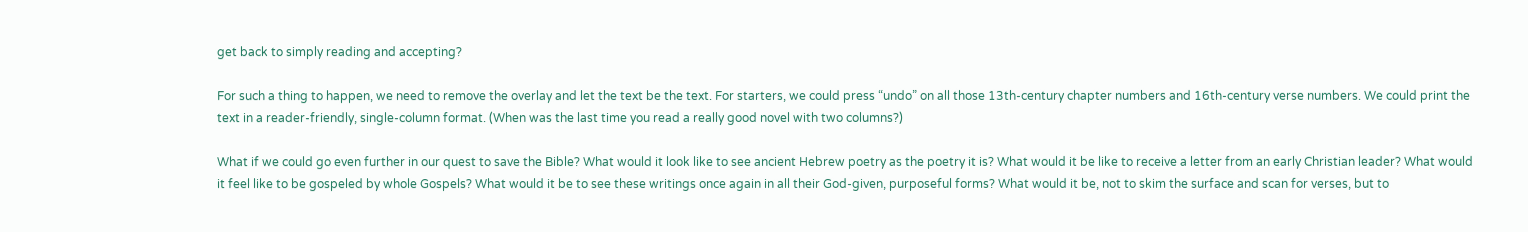get back to simply reading and accepting?

For such a thing to happen, we need to remove the overlay and let the text be the text. For starters, we could press “undo” on all those 13th-century chapter numbers and 16th-century verse numbers. We could print the text in a reader-friendly, single-column format. (When was the last time you read a really good novel with two columns?)

What if we could go even further in our quest to save the Bible? What would it look like to see ancient Hebrew poetry as the poetry it is? What would it be like to receive a letter from an early Christian leader? What would it feel like to be gospeled by whole Gospels? What would it be to see these writings once again in all their God-given, purposeful forms? What would it be, not to skim the surface and scan for verses, but to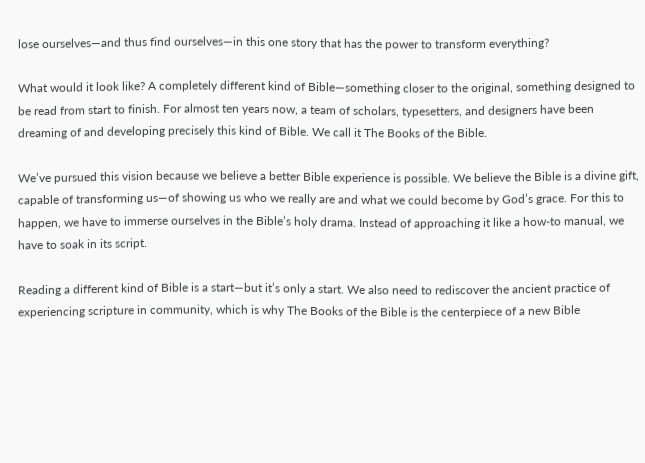lose ourselves—and thus find ourselves—in this one story that has the power to transform everything?

What would it look like? A completely different kind of Bible—something closer to the original, something designed to be read from start to finish. For almost ten years now, a team of scholars, typesetters, and designers have been dreaming of and developing precisely this kind of Bible. We call it The Books of the Bible.

We’ve pursued this vision because we believe a better Bible experience is possible. We believe the Bible is a divine gift, capable of transforming us—of showing us who we really are and what we could become by God’s grace. For this to happen, we have to immerse ourselves in the Bible’s holy drama. Instead of approaching it like a how-to manual, we have to soak in its script.

Reading a different kind of Bible is a start—but it’s only a start. We also need to rediscover the ancient practice of experiencing scripture in community, which is why The Books of the Bible is the centerpiece of a new Bible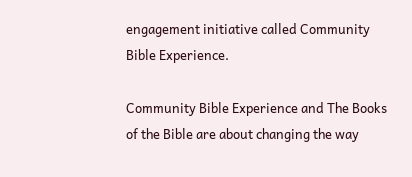engagement initiative called Community Bible Experience.

Community Bible Experience and The Books of the Bible are about changing the way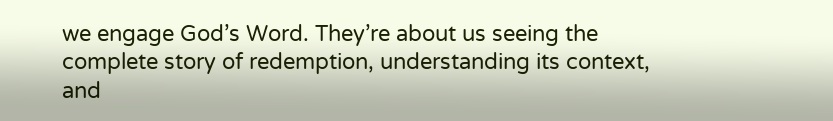we engage God’s Word. They’re about us seeing the complete story of redemption, understanding its context, and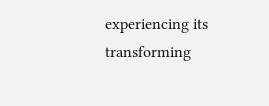experiencing its transforming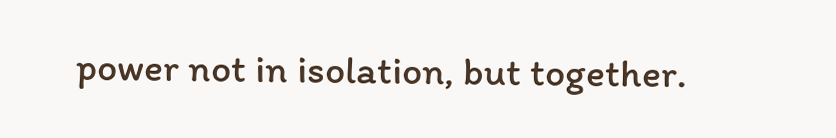power not in isolation, but together.